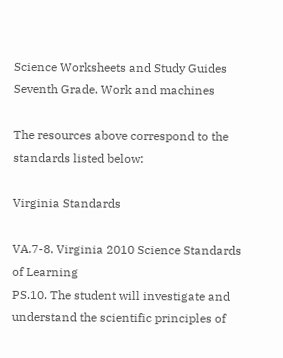Science Worksheets and Study Guides Seventh Grade. Work and machines

The resources above correspond to the standards listed below:

Virginia Standards

VA.7-8. Virginia 2010 Science Standards of Learning
PS.10. The student will investigate and understand the scientific principles of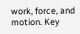work, force, and motion. Key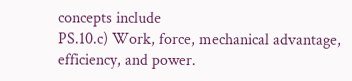concepts include
PS.10.c) Work, force, mechanical advantage, efficiency, and power.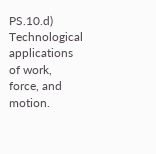PS.10.d) Technological applications of work, force, and motion.